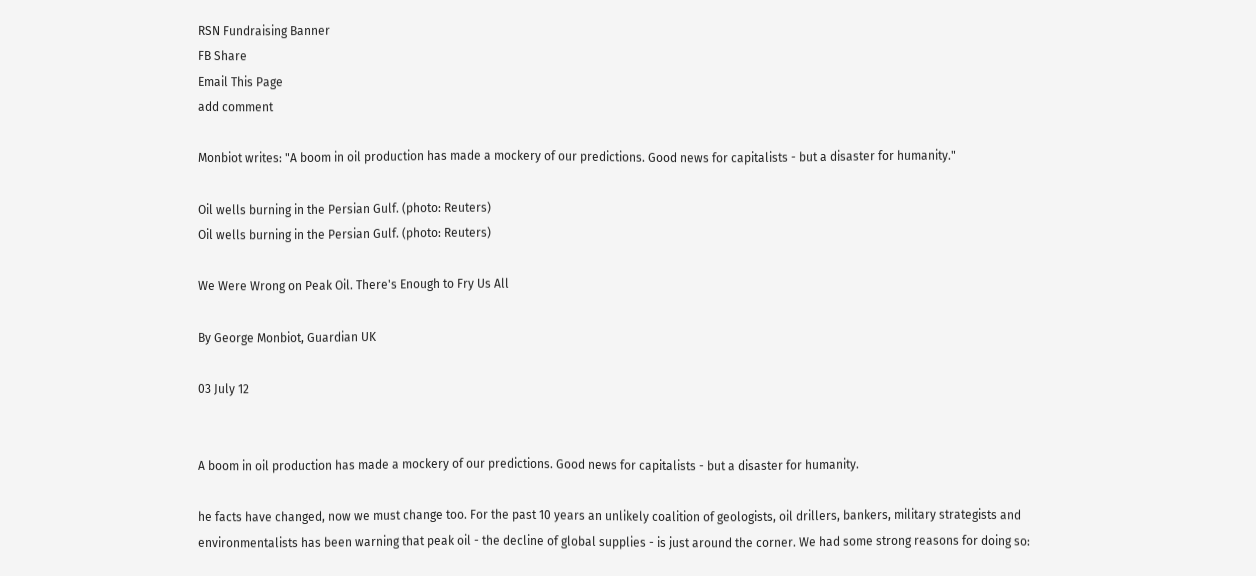RSN Fundraising Banner
FB Share
Email This Page
add comment

Monbiot writes: "A boom in oil production has made a mockery of our predictions. Good news for capitalists - but a disaster for humanity."

Oil wells burning in the Persian Gulf. (photo: Reuters)
Oil wells burning in the Persian Gulf. (photo: Reuters)

We Were Wrong on Peak Oil. There's Enough to Fry Us All

By George Monbiot, Guardian UK

03 July 12


A boom in oil production has made a mockery of our predictions. Good news for capitalists - but a disaster for humanity.

he facts have changed, now we must change too. For the past 10 years an unlikely coalition of geologists, oil drillers, bankers, military strategists and environmentalists has been warning that peak oil - the decline of global supplies - is just around the corner. We had some strong reasons for doing so: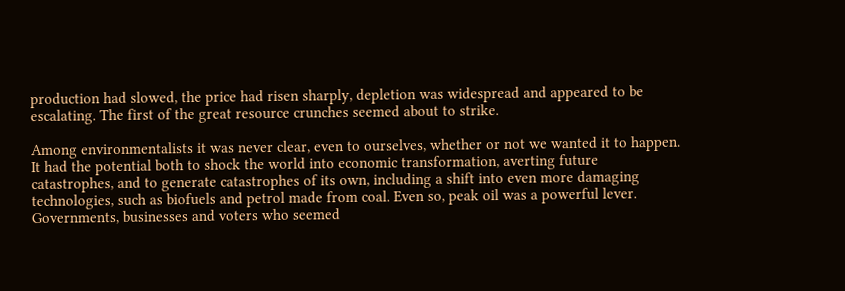production had slowed, the price had risen sharply, depletion was widespread and appeared to be escalating. The first of the great resource crunches seemed about to strike.

Among environmentalists it was never clear, even to ourselves, whether or not we wanted it to happen. It had the potential both to shock the world into economic transformation, averting future catastrophes, and to generate catastrophes of its own, including a shift into even more damaging technologies, such as biofuels and petrol made from coal. Even so, peak oil was a powerful lever. Governments, businesses and voters who seemed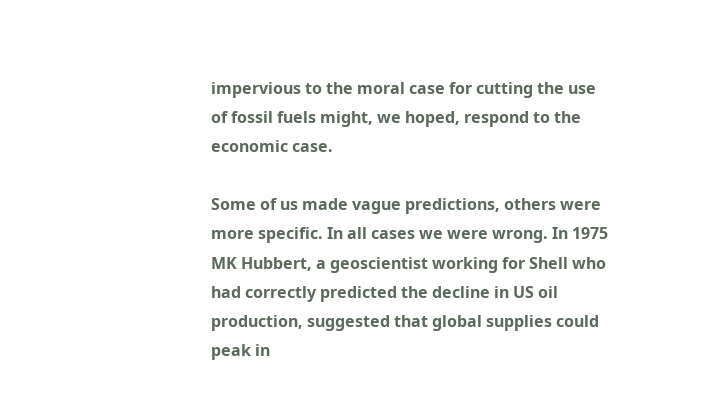impervious to the moral case for cutting the use of fossil fuels might, we hoped, respond to the economic case.

Some of us made vague predictions, others were more specific. In all cases we were wrong. In 1975 MK Hubbert, a geoscientist working for Shell who had correctly predicted the decline in US oil production, suggested that global supplies could peak in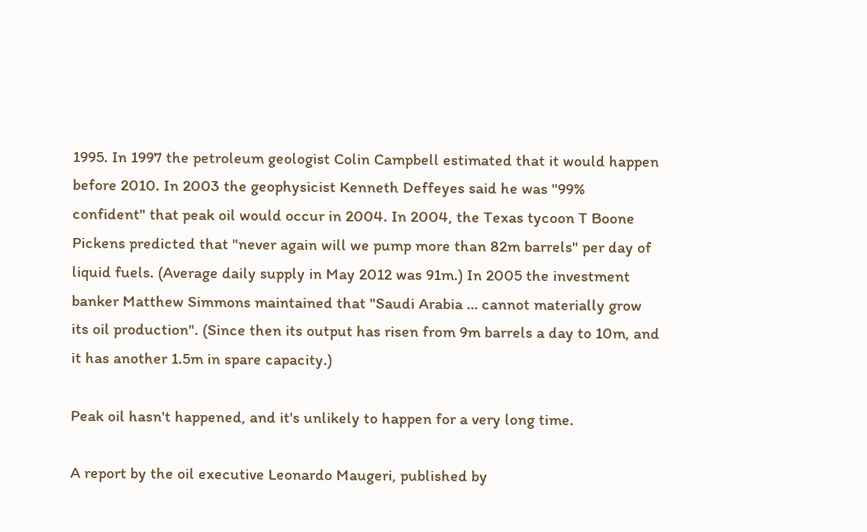1995. In 1997 the petroleum geologist Colin Campbell estimated that it would happen before 2010. In 2003 the geophysicist Kenneth Deffeyes said he was "99% confident" that peak oil would occur in 2004. In 2004, the Texas tycoon T Boone Pickens predicted that "never again will we pump more than 82m barrels" per day of liquid fuels. (Average daily supply in May 2012 was 91m.) In 2005 the investment banker Matthew Simmons maintained that "Saudi Arabia … cannot materially grow its oil production". (Since then its output has risen from 9m barrels a day to 10m, and it has another 1.5m in spare capacity.)

Peak oil hasn't happened, and it's unlikely to happen for a very long time.

A report by the oil executive Leonardo Maugeri, published by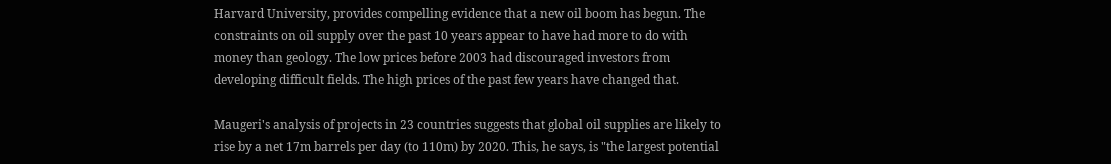Harvard University, provides compelling evidence that a new oil boom has begun. The constraints on oil supply over the past 10 years appear to have had more to do with money than geology. The low prices before 2003 had discouraged investors from developing difficult fields. The high prices of the past few years have changed that.

Maugeri's analysis of projects in 23 countries suggests that global oil supplies are likely to rise by a net 17m barrels per day (to 110m) by 2020. This, he says, is "the largest potential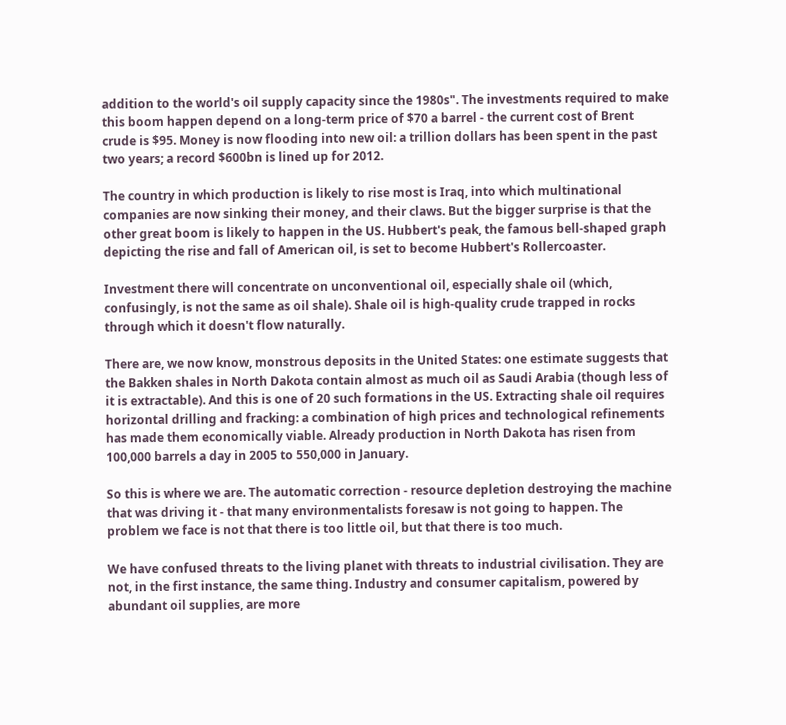addition to the world's oil supply capacity since the 1980s". The investments required to make this boom happen depend on a long-term price of $70 a barrel - the current cost of Brent crude is $95. Money is now flooding into new oil: a trillion dollars has been spent in the past two years; a record $600bn is lined up for 2012.

The country in which production is likely to rise most is Iraq, into which multinational companies are now sinking their money, and their claws. But the bigger surprise is that the other great boom is likely to happen in the US. Hubbert's peak, the famous bell-shaped graph depicting the rise and fall of American oil, is set to become Hubbert's Rollercoaster.

Investment there will concentrate on unconventional oil, especially shale oil (which, confusingly, is not the same as oil shale). Shale oil is high-quality crude trapped in rocks through which it doesn't flow naturally.

There are, we now know, monstrous deposits in the United States: one estimate suggests that the Bakken shales in North Dakota contain almost as much oil as Saudi Arabia (though less of it is extractable). And this is one of 20 such formations in the US. Extracting shale oil requires horizontal drilling and fracking: a combination of high prices and technological refinements has made them economically viable. Already production in North Dakota has risen from 100,000 barrels a day in 2005 to 550,000 in January.

So this is where we are. The automatic correction - resource depletion destroying the machine that was driving it - that many environmentalists foresaw is not going to happen. The problem we face is not that there is too little oil, but that there is too much.

We have confused threats to the living planet with threats to industrial civilisation. They are not, in the first instance, the same thing. Industry and consumer capitalism, powered by abundant oil supplies, are more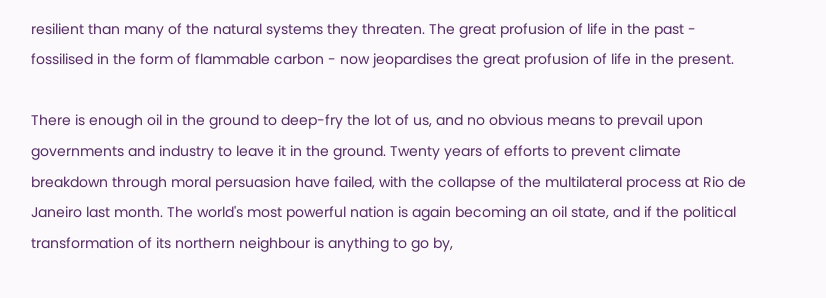resilient than many of the natural systems they threaten. The great profusion of life in the past - fossilised in the form of flammable carbon - now jeopardises the great profusion of life in the present.

There is enough oil in the ground to deep-fry the lot of us, and no obvious means to prevail upon governments and industry to leave it in the ground. Twenty years of efforts to prevent climate breakdown through moral persuasion have failed, with the collapse of the multilateral process at Rio de Janeiro last month. The world's most powerful nation is again becoming an oil state, and if the political transformation of its northern neighbour is anything to go by,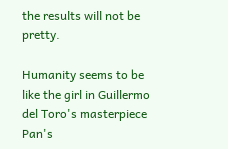the results will not be pretty.

Humanity seems to be like the girl in Guillermo del Toro's masterpiece Pan's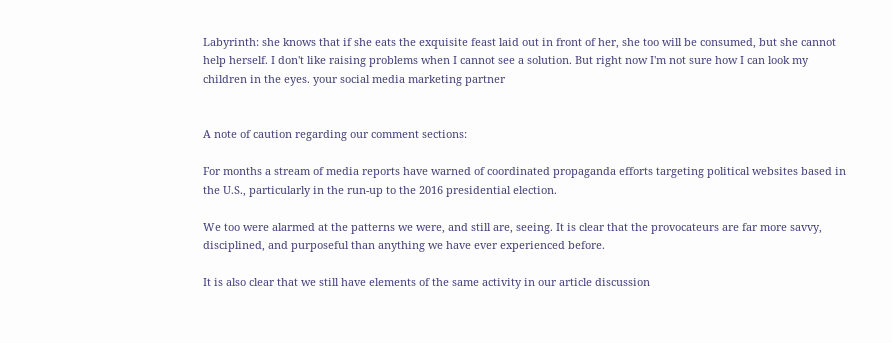Labyrinth: she knows that if she eats the exquisite feast laid out in front of her, she too will be consumed, but she cannot help herself. I don't like raising problems when I cannot see a solution. But right now I'm not sure how I can look my children in the eyes. your social media marketing partner


A note of caution regarding our comment sections:

For months a stream of media reports have warned of coordinated propaganda efforts targeting political websites based in the U.S., particularly in the run-up to the 2016 presidential election.

We too were alarmed at the patterns we were, and still are, seeing. It is clear that the provocateurs are far more savvy, disciplined, and purposeful than anything we have ever experienced before.

It is also clear that we still have elements of the same activity in our article discussion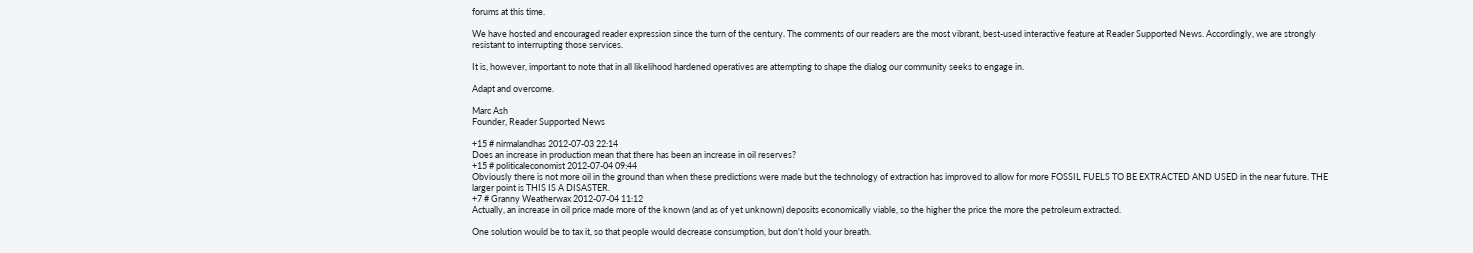forums at this time.

We have hosted and encouraged reader expression since the turn of the century. The comments of our readers are the most vibrant, best-used interactive feature at Reader Supported News. Accordingly, we are strongly resistant to interrupting those services.

It is, however, important to note that in all likelihood hardened operatives are attempting to shape the dialog our community seeks to engage in.

Adapt and overcome.

Marc Ash
Founder, Reader Supported News

+15 # nirmalandhas 2012-07-03 22:14
Does an increase in production mean that there has been an increase in oil reserves?
+15 # politicaleconomist 2012-07-04 09:44
Obviously there is not more oil in the ground than when these predictions were made but the technology of extraction has improved to allow for more FOSSIL FUELS TO BE EXTRACTED AND USED in the near future. THE larger point is THIS IS A DISASTER.
+7 # Granny Weatherwax 2012-07-04 11:12
Actually, an increase in oil price made more of the known (and as of yet unknown) deposits economically viable, so the higher the price the more the petroleum extracted.

One solution would be to tax it, so that people would decrease consumption, but don't hold your breath.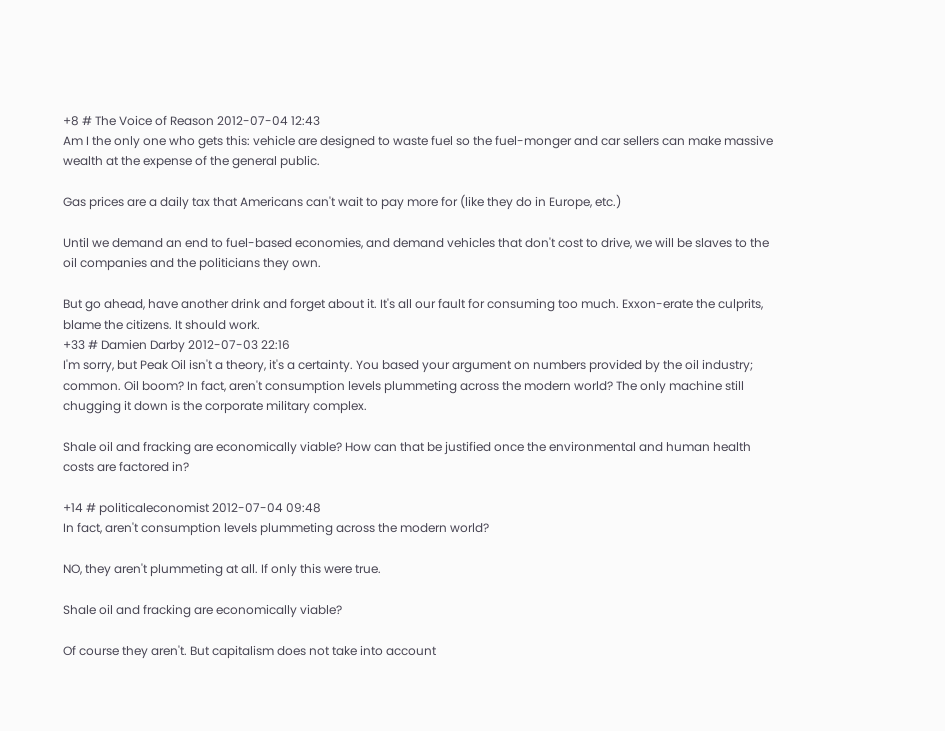+8 # The Voice of Reason 2012-07-04 12:43
Am I the only one who gets this: vehicle are designed to waste fuel so the fuel-monger and car sellers can make massive wealth at the expense of the general public.

Gas prices are a daily tax that Americans can't wait to pay more for (like they do in Europe, etc.)

Until we demand an end to fuel-based economies, and demand vehicles that don't cost to drive, we will be slaves to the oil companies and the politicians they own.

But go ahead, have another drink and forget about it. It's all our fault for consuming too much. Exxon-erate the culprits, blame the citizens. It should work.
+33 # Damien Darby 2012-07-03 22:16
I'm sorry, but Peak Oil isn't a theory, it's a certainty. You based your argument on numbers provided by the oil industry; common. Oil boom? In fact, aren't consumption levels plummeting across the modern world? The only machine still chugging it down is the corporate military complex.

Shale oil and fracking are economically viable? How can that be justified once the environmental and human health costs are factored in?

+14 # politicaleconomist 2012-07-04 09:48
In fact, aren't consumption levels plummeting across the modern world?

NO, they aren't plummeting at all. If only this were true.

Shale oil and fracking are economically viable?

Of course they aren't. But capitalism does not take into account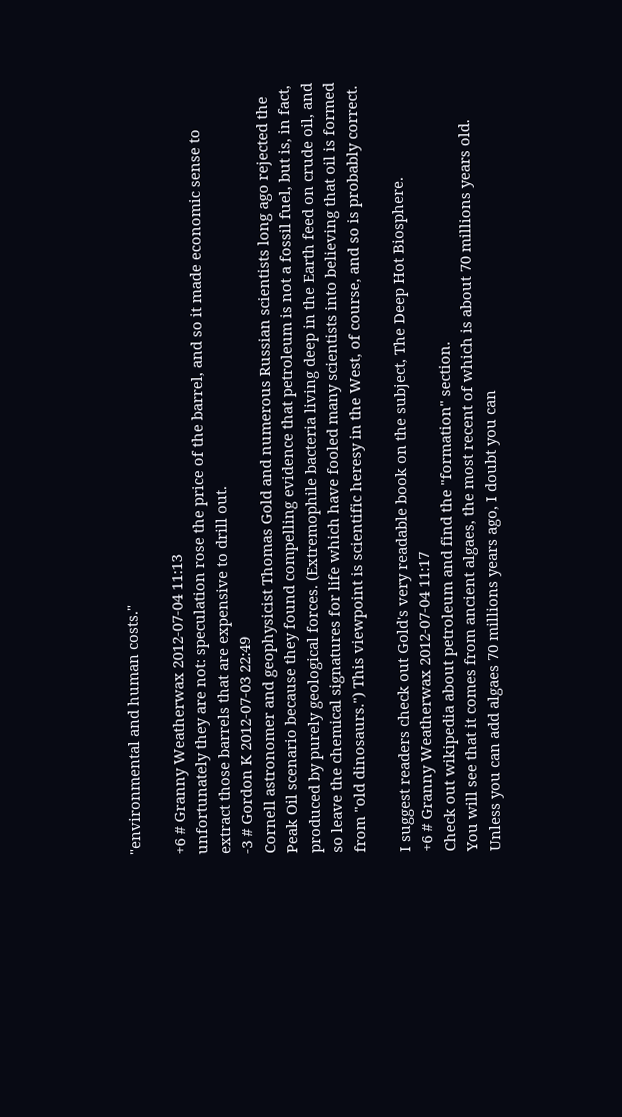"environmental and human costs."

+6 # Granny Weatherwax 2012-07-04 11:13
unfortunately they are not: speculation rose the price of the barrel, and so it made economic sense to extract those barrels that are expensive to drill out.
-3 # Gordon K 2012-07-03 22:49
Cornell astronomer and geophysicist Thomas Gold and numerous Russian scientists long ago rejected the Peak Oil scenario because they found compelling evidence that petroleum is not a fossil fuel, but is, in fact, produced by purely geological forces. (Extremophile bacteria living deep in the Earth feed on crude oil, and so leave the chemical signatures for life which have fooled many scientists into believing that oil is formed from "old dinosaurs.") This viewpoint is scientific heresy in the West, of course, and so is probably correct.

I suggest readers check out Gold's very readable book on the subject, The Deep Hot Biosphere.
+6 # Granny Weatherwax 2012-07-04 11:17
Check out wikipedia about petroleum and find the "formation" section.
You will see that it comes from ancient algaes, the most recent of which is about 70 millions years old.
Unless you can add algaes 70 millions years ago, I doubt you can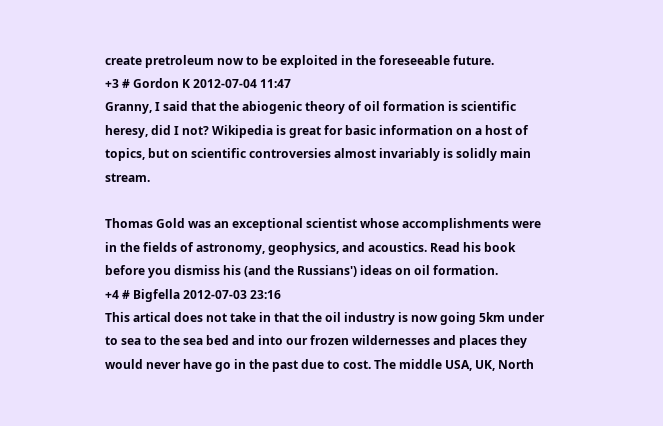create pretroleum now to be exploited in the foreseeable future.
+3 # Gordon K 2012-07-04 11:47
Granny, I said that the abiogenic theory of oil formation is scientific heresy, did I not? Wikipedia is great for basic information on a host of topics, but on scientific controversies almost invariably is solidly main stream.

Thomas Gold was an exceptional scientist whose accomplishments were in the fields of astronomy, geophysics, and acoustics. Read his book before you dismiss his (and the Russians') ideas on oil formation.
+4 # Bigfella 2012-07-03 23:16
This artical does not take in that the oil industry is now going 5km under to sea to the sea bed and into our frozen wildernesses and places they would never have go in the past due to cost. The middle USA, UK, North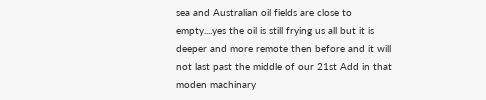sea and Australian oil fields are close to empty....yes the oil is still frying us all but it is deeper and more remote then before and it will not last past the middle of our 21st Add in that moden machinary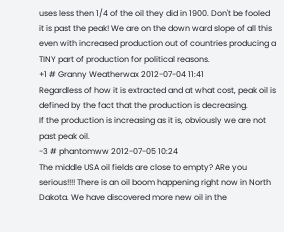uses less then 1/4 of the oil they did in 1900. Don't be fooled it is past the peak! We are on the down ward slope of all this even with increased production out of countries producing a TINY part of production for political reasons.
+1 # Granny Weatherwax 2012-07-04 11:41
Regardless of how it is extracted and at what cost, peak oil is defined by the fact that the production is decreasing.
If the production is increasing as it is, obviously we are not past peak oil.
-3 # phantomww 2012-07-05 10:24
The middle USA oil fields are close to empty? ARe you serious!!!! There is an oil boom happening right now in North Dakota. We have discovered more new oil in the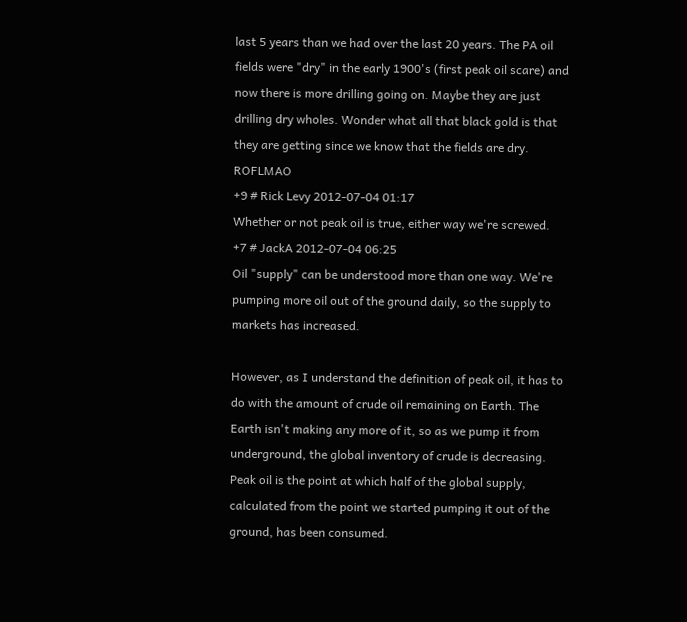last 5 years than we had over the last 20 years. The PA oil fields were "dry" in the early 1900's (first peak oil scare) and now there is more drilling going on. Maybe they are just drilling dry wholes. Wonder what all that black gold is that they are getting since we know that the fields are dry. ROFLMAO
+9 # Rick Levy 2012-07-04 01:17
Whether or not peak oil is true, either way we're screwed.
+7 # JackA 2012-07-04 06:25
Oil "supply" can be understood more than one way. We're pumping more oil out of the ground daily, so the supply to markets has increased.

However, as I understand the definition of peak oil, it has to do with the amount of crude oil remaining on Earth. The Earth isn't making any more of it, so as we pump it from underground, the global inventory of crude is decreasing. Peak oil is the point at which half of the global supply, calculated from the point we started pumping it out of the ground, has been consumed.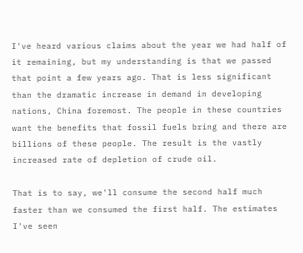I've heard various claims about the year we had half of it remaining, but my understanding is that we passed that point a few years ago. That is less significant than the dramatic increase in demand in developing nations, China foremost. The people in these countries want the benefits that fossil fuels bring and there are billions of these people. The result is the vastly increased rate of depletion of crude oil.

That is to say, we'll consume the second half much faster than we consumed the first half. The estimates I've seen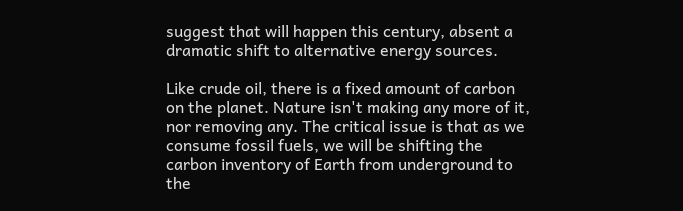suggest that will happen this century, absent a dramatic shift to alternative energy sources.

Like crude oil, there is a fixed amount of carbon on the planet. Nature isn't making any more of it, nor removing any. The critical issue is that as we consume fossil fuels, we will be shifting the carbon inventory of Earth from underground to the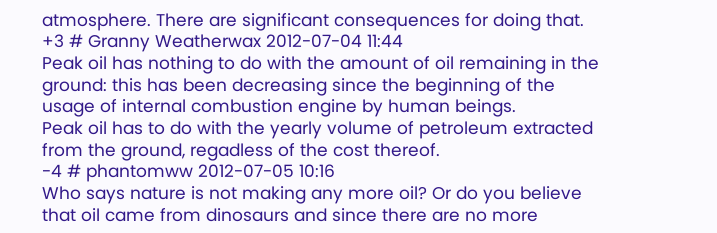atmosphere. There are significant consequences for doing that.
+3 # Granny Weatherwax 2012-07-04 11:44
Peak oil has nothing to do with the amount of oil remaining in the ground: this has been decreasing since the beginning of the usage of internal combustion engine by human beings.
Peak oil has to do with the yearly volume of petroleum extracted from the ground, regadless of the cost thereof.
-4 # phantomww 2012-07-05 10:16
Who says nature is not making any more oil? Or do you believe that oil came from dinosaurs and since there are no more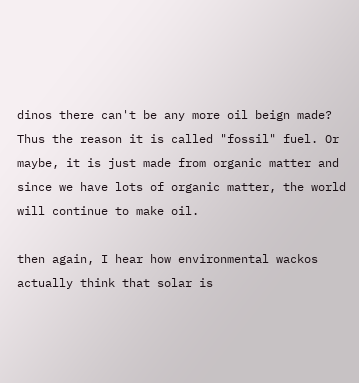dinos there can't be any more oil beign made? Thus the reason it is called "fossil" fuel. Or maybe, it is just made from organic matter and since we have lots of organic matter, the world will continue to make oil.

then again, I hear how environmental wackos actually think that solar is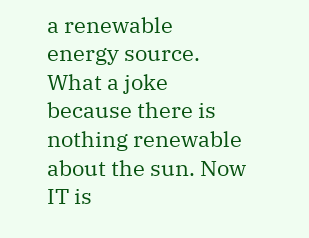a renewable energy source. What a joke because there is nothing renewable about the sun. Now IT is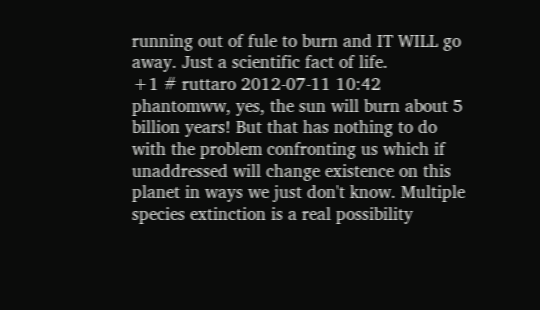running out of fule to burn and IT WILL go away. Just a scientific fact of life.
+1 # ruttaro 2012-07-11 10:42
phantomww, yes, the sun will burn about 5 billion years! But that has nothing to do with the problem confronting us which if unaddressed will change existence on this planet in ways we just don't know. Multiple species extinction is a real possibility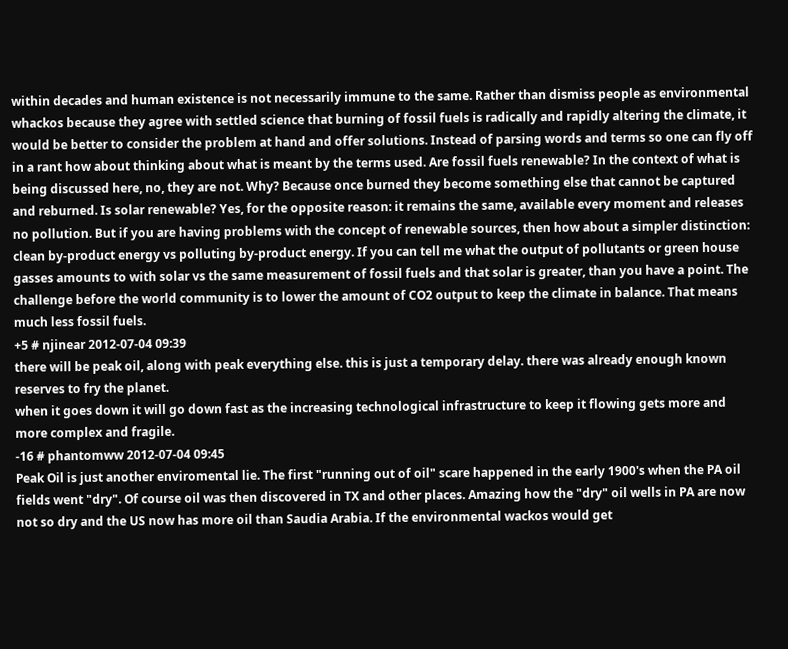within decades and human existence is not necessarily immune to the same. Rather than dismiss people as environmental whackos because they agree with settled science that burning of fossil fuels is radically and rapidly altering the climate, it would be better to consider the problem at hand and offer solutions. Instead of parsing words and terms so one can fly off in a rant how about thinking about what is meant by the terms used. Are fossil fuels renewable? In the context of what is being discussed here, no, they are not. Why? Because once burned they become something else that cannot be captured and reburned. Is solar renewable? Yes, for the opposite reason: it remains the same, available every moment and releases no pollution. But if you are having problems with the concept of renewable sources, then how about a simpler distinction: clean by-product energy vs polluting by-product energy. If you can tell me what the output of pollutants or green house gasses amounts to with solar vs the same measurement of fossil fuels and that solar is greater, than you have a point. The challenge before the world community is to lower the amount of CO2 output to keep the climate in balance. That means much less fossil fuels.
+5 # njinear 2012-07-04 09:39
there will be peak oil, along with peak everything else. this is just a temporary delay. there was already enough known reserves to fry the planet.
when it goes down it will go down fast as the increasing technological infrastructure to keep it flowing gets more and more complex and fragile.
-16 # phantomww 2012-07-04 09:45
Peak Oil is just another enviromental lie. The first "running out of oil" scare happened in the early 1900's when the PA oil fields went "dry". Of course oil was then discovered in TX and other places. Amazing how the "dry" oil wells in PA are now not so dry and the US now has more oil than Saudia Arabia. If the environmental wackos would get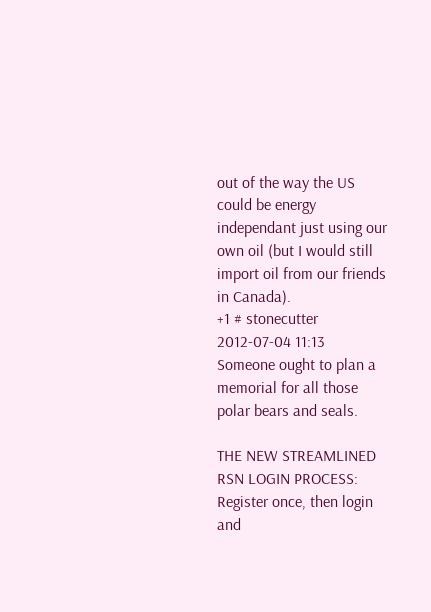out of the way the US could be energy independant just using our own oil (but I would still import oil from our friends in Canada).
+1 # stonecutter 2012-07-04 11:13
Someone ought to plan a memorial for all those polar bears and seals.

THE NEW STREAMLINED RSN LOGIN PROCESS: Register once, then login and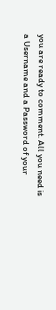you are ready to comment. All you need is a Username and a Password of your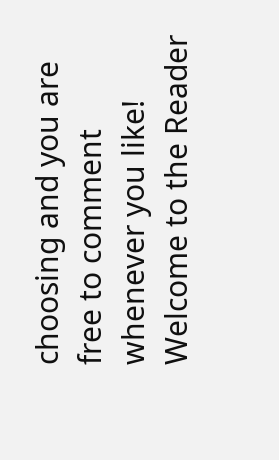choosing and you are free to comment whenever you like! Welcome to the Reader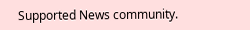Supported News community.